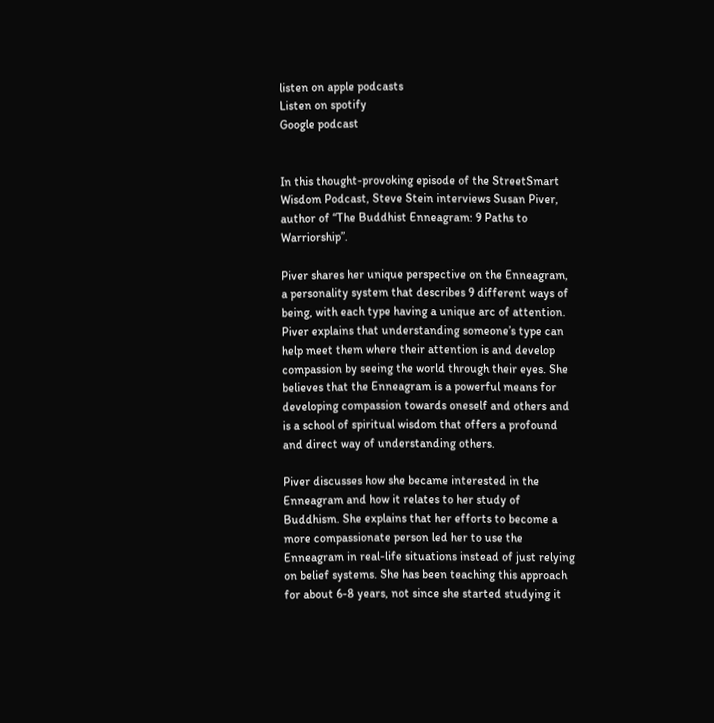listen on apple podcasts
Listen on spotify
Google podcast


In this thought-provoking episode of the StreetSmart Wisdom Podcast, Steve Stein interviews Susan Piver, author of “The Buddhist Enneagram: 9 Paths to Warriorship”.

Piver shares her unique perspective on the Enneagram, a personality system that describes 9 different ways of being, with each type having a unique arc of attention. Piver explains that understanding someone’s type can help meet them where their attention is and develop compassion by seeing the world through their eyes. She believes that the Enneagram is a powerful means for developing compassion towards oneself and others and is a school of spiritual wisdom that offers a profound and direct way of understanding others.

Piver discusses how she became interested in the Enneagram and how it relates to her study of Buddhism. She explains that her efforts to become a more compassionate person led her to use the Enneagram in real-life situations instead of just relying on belief systems. She has been teaching this approach for about 6-8 years, not since she started studying it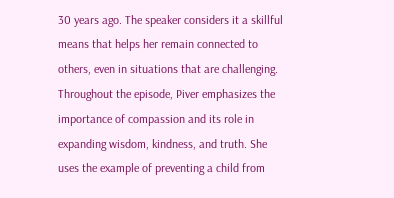30 years ago. The speaker considers it a skillful means that helps her remain connected to others, even in situations that are challenging. Throughout the episode, Piver emphasizes the importance of compassion and its role in expanding wisdom, kindness, and truth. She uses the example of preventing a child from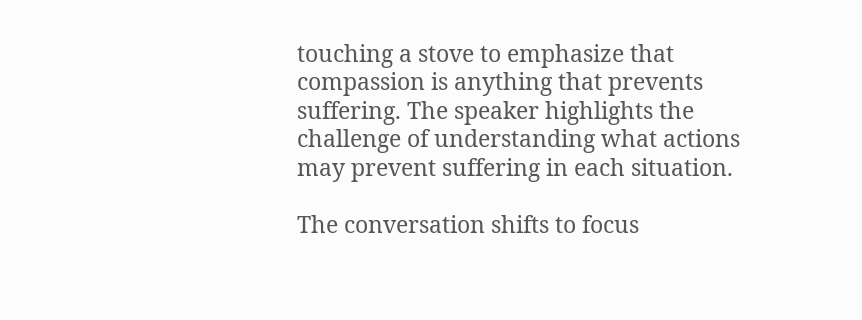touching a stove to emphasize that compassion is anything that prevents suffering. The speaker highlights the challenge of understanding what actions may prevent suffering in each situation.

The conversation shifts to focus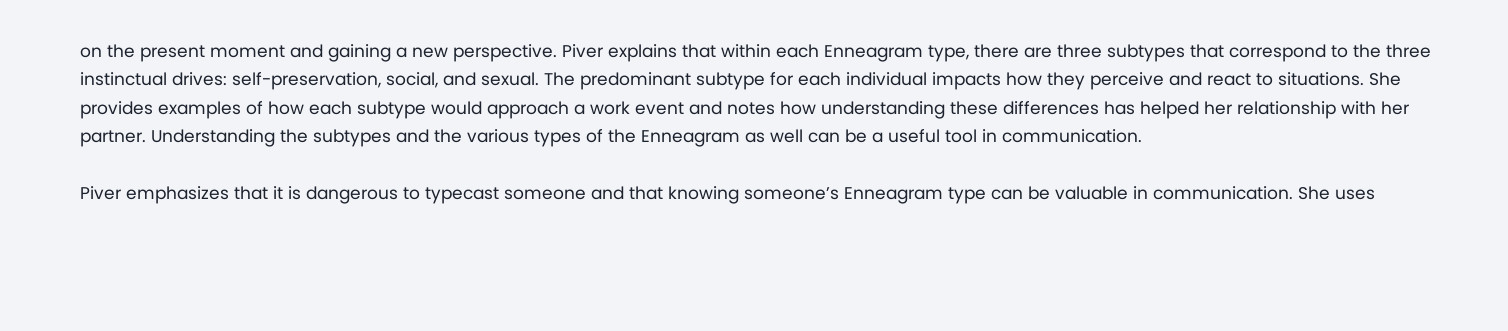on the present moment and gaining a new perspective. Piver explains that within each Enneagram type, there are three subtypes that correspond to the three instinctual drives: self-preservation, social, and sexual. The predominant subtype for each individual impacts how they perceive and react to situations. She provides examples of how each subtype would approach a work event and notes how understanding these differences has helped her relationship with her partner. Understanding the subtypes and the various types of the Enneagram as well can be a useful tool in communication.

Piver emphasizes that it is dangerous to typecast someone and that knowing someone’s Enneagram type can be valuable in communication. She uses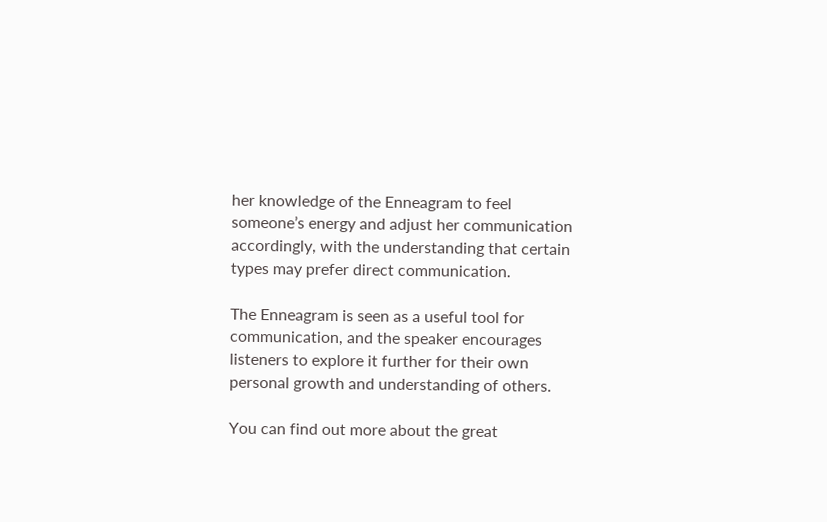her knowledge of the Enneagram to feel someone’s energy and adjust her communication accordingly, with the understanding that certain types may prefer direct communication.

The Enneagram is seen as a useful tool for communication, and the speaker encourages listeners to explore it further for their own personal growth and understanding of others.

You can find out more about the great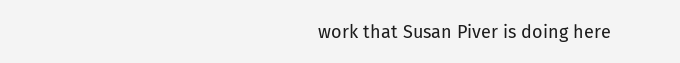work that Susan Piver is doing here